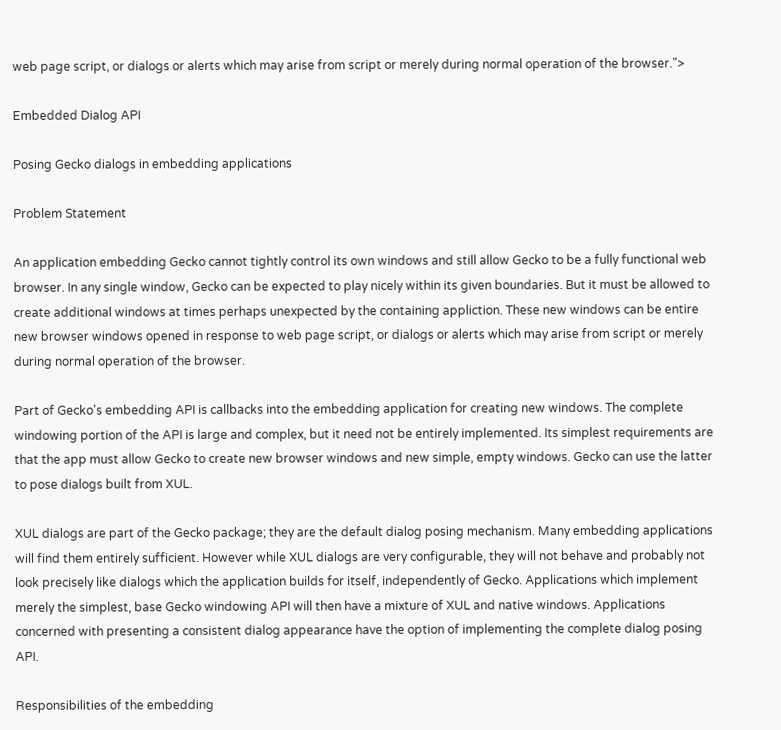web page script, or dialogs or alerts which may arise from script or merely during normal operation of the browser.">

Embedded Dialog API

Posing Gecko dialogs in embedding applications

Problem Statement

An application embedding Gecko cannot tightly control its own windows and still allow Gecko to be a fully functional web browser. In any single window, Gecko can be expected to play nicely within its given boundaries. But it must be allowed to create additional windows at times perhaps unexpected by the containing appliction. These new windows can be entire new browser windows opened in response to web page script, or dialogs or alerts which may arise from script or merely during normal operation of the browser.

Part of Gecko's embedding API is callbacks into the embedding application for creating new windows. The complete windowing portion of the API is large and complex, but it need not be entirely implemented. Its simplest requirements are that the app must allow Gecko to create new browser windows and new simple, empty windows. Gecko can use the latter to pose dialogs built from XUL.

XUL dialogs are part of the Gecko package; they are the default dialog posing mechanism. Many embedding applications will find them entirely sufficient. However while XUL dialogs are very configurable, they will not behave and probably not look precisely like dialogs which the application builds for itself, independently of Gecko. Applications which implement merely the simplest, base Gecko windowing API will then have a mixture of XUL and native windows. Applications concerned with presenting a consistent dialog appearance have the option of implementing the complete dialog posing API.

Responsibilities of the embedding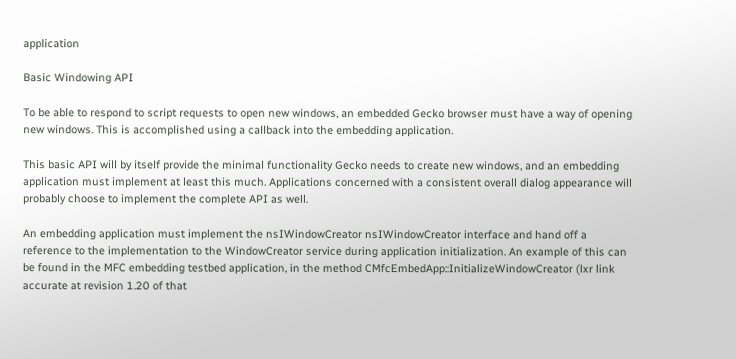application

Basic Windowing API

To be able to respond to script requests to open new windows, an embedded Gecko browser must have a way of opening new windows. This is accomplished using a callback into the embedding application.

This basic API will by itself provide the minimal functionality Gecko needs to create new windows, and an embedding application must implement at least this much. Applications concerned with a consistent overall dialog appearance will probably choose to implement the complete API as well.

An embedding application must implement the nsIWindowCreator nsIWindowCreator interface and hand off a reference to the implementation to the WindowCreator service during application initialization. An example of this can be found in the MFC embedding testbed application, in the method CMfcEmbedApp::InitializeWindowCreator (lxr link accurate at revision 1.20 of that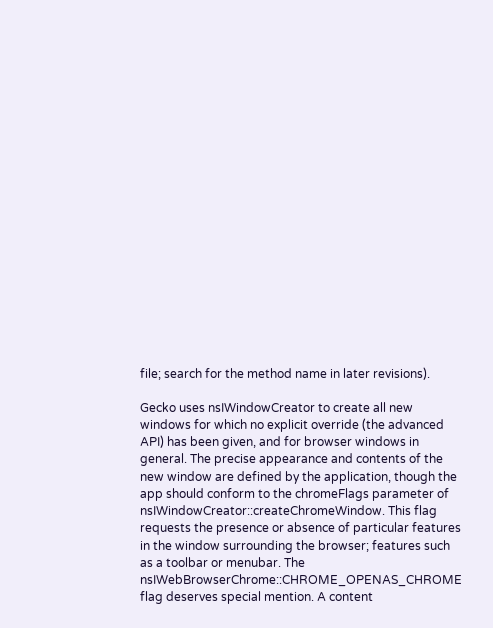file; search for the method name in later revisions).

Gecko uses nsIWindowCreator to create all new windows for which no explicit override (the advanced API) has been given, and for browser windows in general. The precise appearance and contents of the new window are defined by the application, though the app should conform to the chromeFlags parameter of nsIWindowCreator::createChromeWindow. This flag requests the presence or absence of particular features in the window surrounding the browser; features such as a toolbar or menubar. The nsIWebBrowserChrome::CHROME_OPENAS_CHROME flag deserves special mention. A content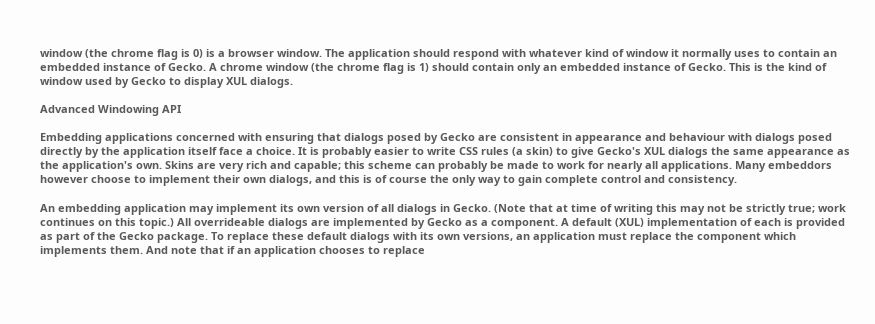window (the chrome flag is 0) is a browser window. The application should respond with whatever kind of window it normally uses to contain an embedded instance of Gecko. A chrome window (the chrome flag is 1) should contain only an embedded instance of Gecko. This is the kind of window used by Gecko to display XUL dialogs.

Advanced Windowing API

Embedding applications concerned with ensuring that dialogs posed by Gecko are consistent in appearance and behaviour with dialogs posed directly by the application itself face a choice. It is probably easier to write CSS rules (a skin) to give Gecko's XUL dialogs the same appearance as the application's own. Skins are very rich and capable; this scheme can probably be made to work for nearly all applications. Many embeddors however choose to implement their own dialogs, and this is of course the only way to gain complete control and consistency.

An embedding application may implement its own version of all dialogs in Gecko. (Note that at time of writing this may not be strictly true; work continues on this topic.) All overrideable dialogs are implemented by Gecko as a component. A default (XUL) implementation of each is provided as part of the Gecko package. To replace these default dialogs with its own versions, an application must replace the component which implements them. And note that if an application chooses to replace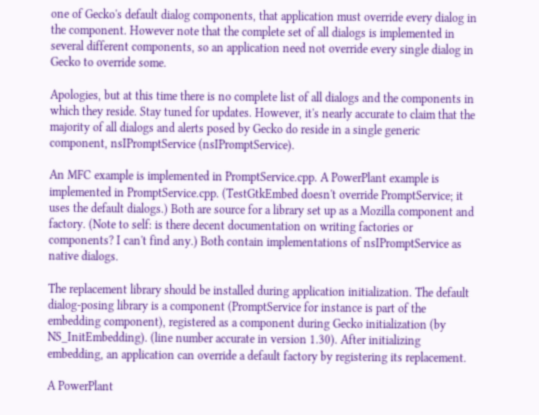one of Gecko's default dialog components, that application must override every dialog in the component. However note that the complete set of all dialogs is implemented in several different components, so an application need not override every single dialog in Gecko to override some.

Apologies, but at this time there is no complete list of all dialogs and the components in which they reside. Stay tuned for updates. However, it's nearly accurate to claim that the majority of all dialogs and alerts posed by Gecko do reside in a single generic component, nsIPromptService (nsIPromptService).

An MFC example is implemented in PromptService.cpp. A PowerPlant example is implemented in PromptService.cpp. (TestGtkEmbed doesn't override PromptService; it uses the default dialogs.) Both are source for a library set up as a Mozilla component and factory. (Note to self: is there decent documentation on writing factories or components? I can't find any.) Both contain implementations of nsIPromptService as native dialogs.

The replacement library should be installed during application initialization. The default dialog-posing library is a component (PromptService for instance is part of the embedding component), registered as a component during Gecko initialization (by NS_InitEmbedding). (line number accurate in version 1.30). After initializing embedding, an application can override a default factory by registering its replacement.

A PowerPlant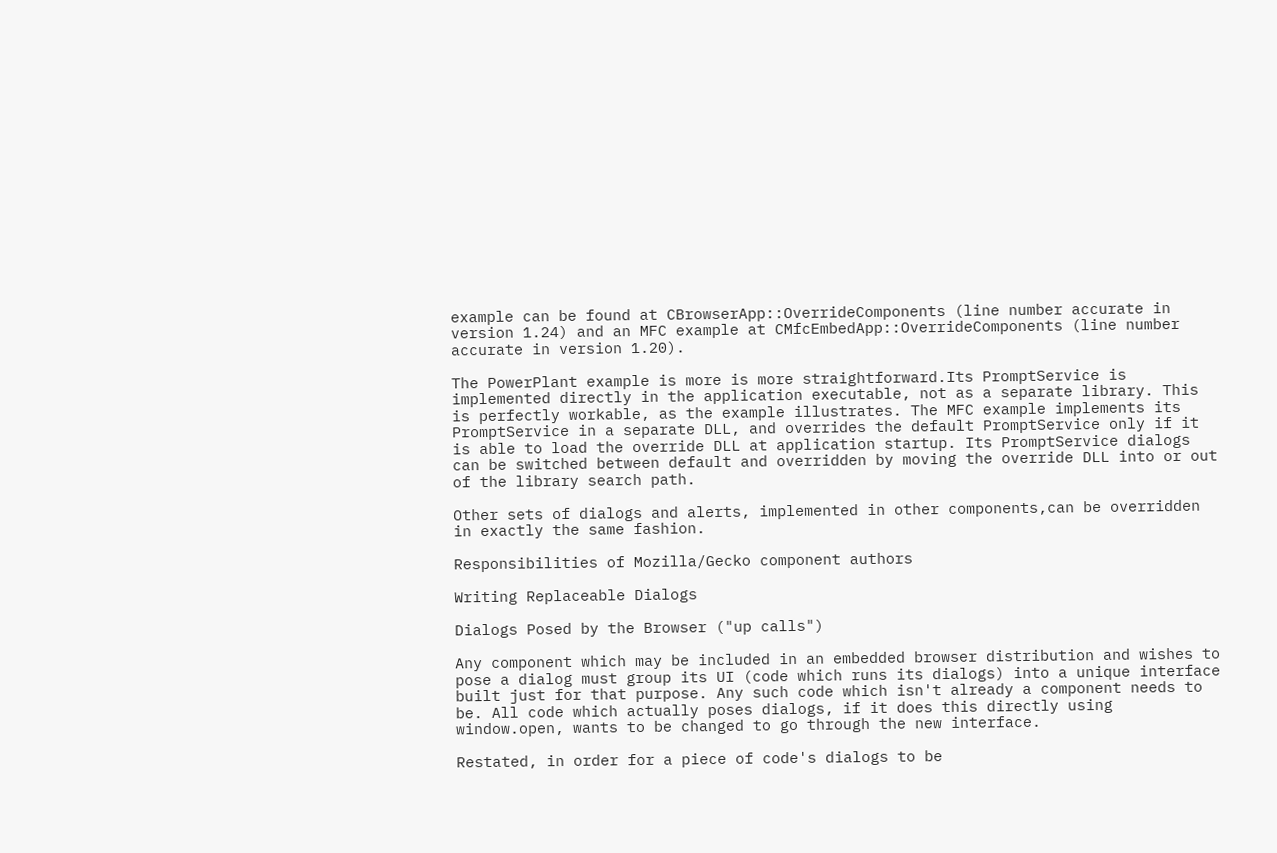example can be found at CBrowserApp::OverrideComponents (line number accurate in version 1.24) and an MFC example at CMfcEmbedApp::OverrideComponents (line number accurate in version 1.20).

The PowerPlant example is more is more straightforward.Its PromptService is implemented directly in the application executable, not as a separate library. This is perfectly workable, as the example illustrates. The MFC example implements its PromptService in a separate DLL, and overrides the default PromptService only if it is able to load the override DLL at application startup. Its PromptService dialogs can be switched between default and overridden by moving the override DLL into or out of the library search path.

Other sets of dialogs and alerts, implemented in other components,can be overridden in exactly the same fashion.

Responsibilities of Mozilla/Gecko component authors

Writing Replaceable Dialogs

Dialogs Posed by the Browser ("up calls")

Any component which may be included in an embedded browser distribution and wishes to pose a dialog must group its UI (code which runs its dialogs) into a unique interface built just for that purpose. Any such code which isn't already a component needs to be. All code which actually poses dialogs, if it does this directly using window.open, wants to be changed to go through the new interface.

Restated, in order for a piece of code's dialogs to be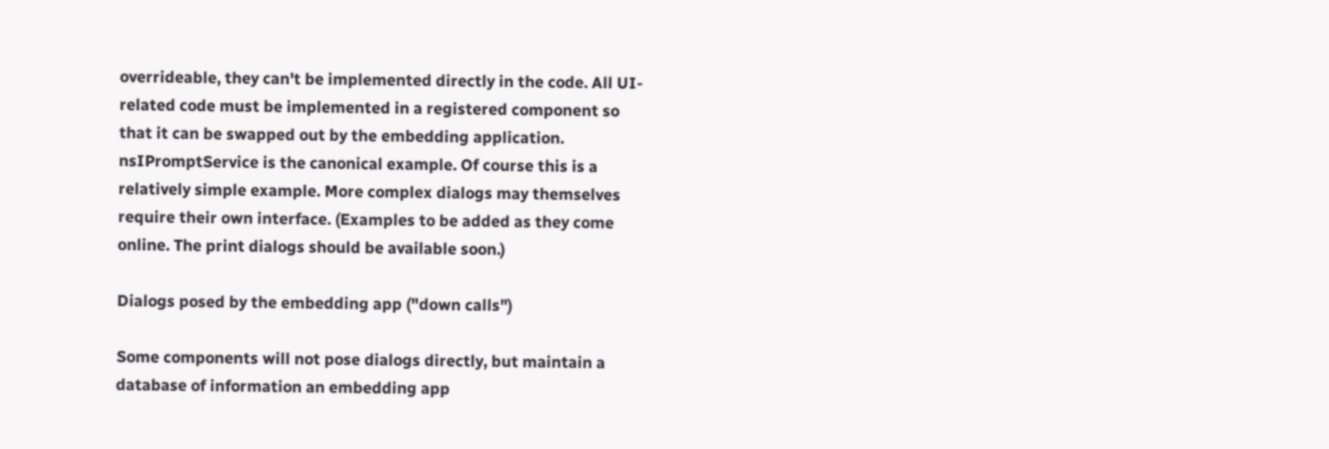overrideable, they can't be implemented directly in the code. All UI-related code must be implemented in a registered component so that it can be swapped out by the embedding application. nsIPromptService is the canonical example. Of course this is a relatively simple example. More complex dialogs may themselves require their own interface. (Examples to be added as they come online. The print dialogs should be available soon.)

Dialogs posed by the embedding app ("down calls")

Some components will not pose dialogs directly, but maintain a database of information an embedding app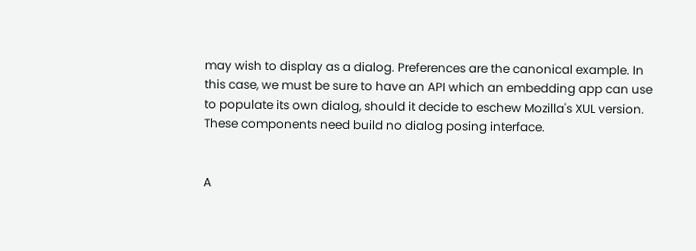may wish to display as a dialog. Preferences are the canonical example. In this case, we must be sure to have an API which an embedding app can use to populate its own dialog, should it decide to eschew Mozilla's XUL version. These components need build no dialog posing interface.


A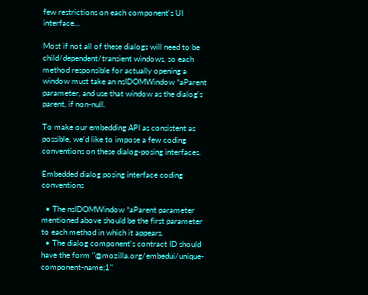few restrictions on each component's UI interface...

Most if not all of these dialogs will need to be child/dependent/transient windows, so each method responsible for actually opening a window must take an nsIDOMWindow *aParent parameter, and use that window as the dialog's parent, if non-null.

To make our embedding API as consistent as possible, we'd like to impose a few coding conventions on these dialog-posing interfaces.

Embedded dialog posing interface coding conventions

  • The nsIDOMWindow *aParent parameter mentioned above should be the first parameter to each method in which it appears.
  • The dialog component's contract ID should have the form "@mozilla.org/embedui/unique-component-name;1"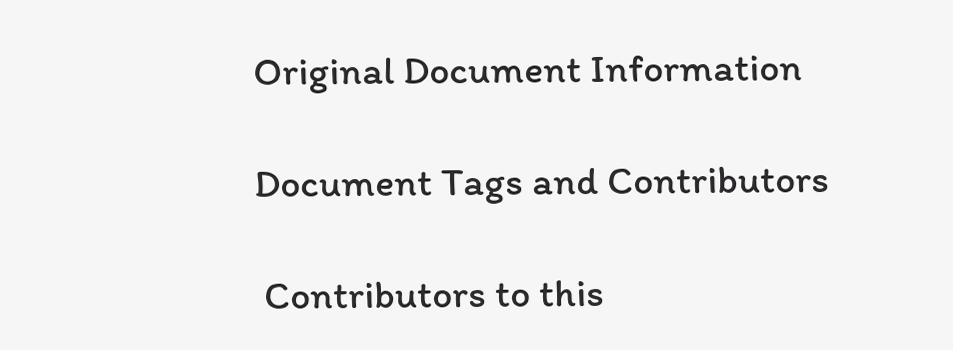Original Document Information

Document Tags and Contributors

 Contributors to this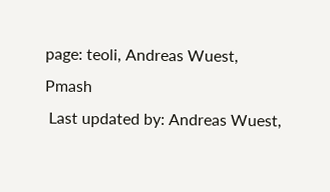page: teoli, Andreas Wuest, Pmash
 Last updated by: Andreas Wuest,